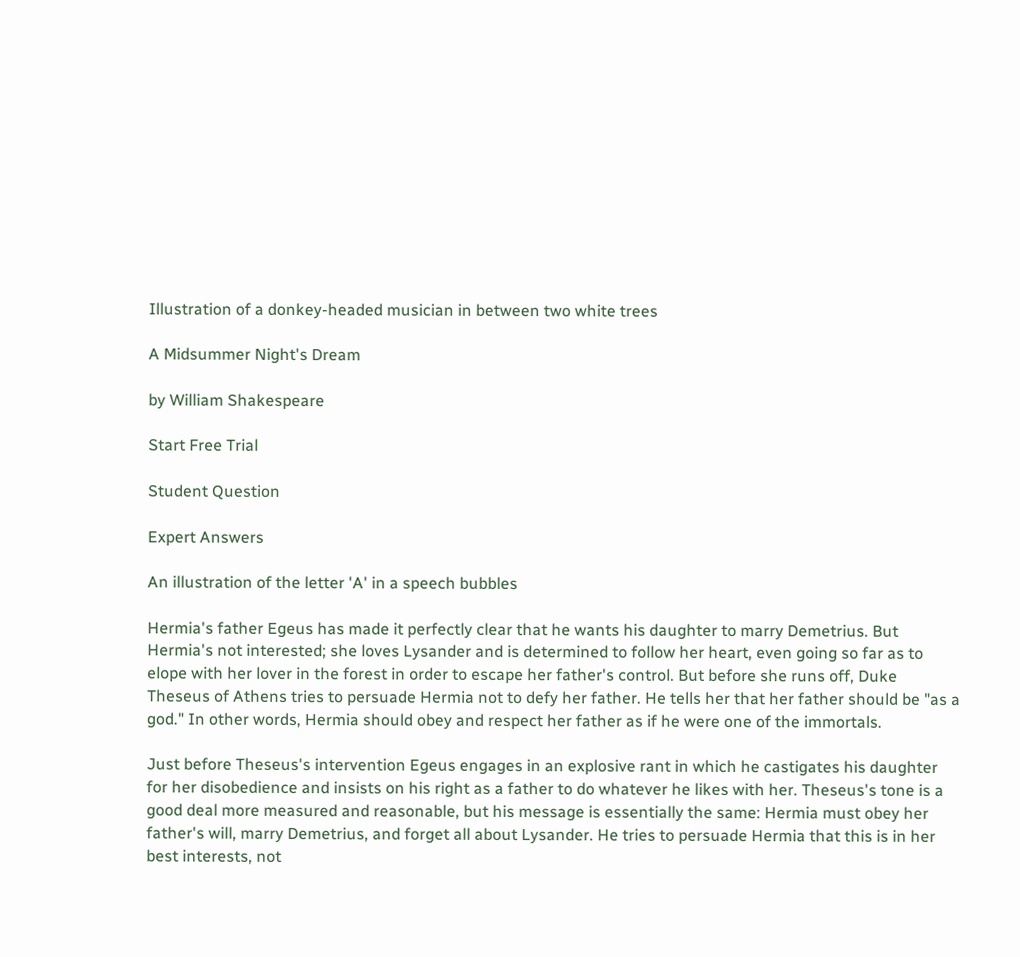Illustration of a donkey-headed musician in between two white trees

A Midsummer Night's Dream

by William Shakespeare

Start Free Trial

Student Question

Expert Answers

An illustration of the letter 'A' in a speech bubbles

Hermia's father Egeus has made it perfectly clear that he wants his daughter to marry Demetrius. But Hermia's not interested; she loves Lysander and is determined to follow her heart, even going so far as to elope with her lover in the forest in order to escape her father's control. But before she runs off, Duke Theseus of Athens tries to persuade Hermia not to defy her father. He tells her that her father should be "as a god." In other words, Hermia should obey and respect her father as if he were one of the immortals.

Just before Theseus's intervention Egeus engages in an explosive rant in which he castigates his daughter for her disobedience and insists on his right as a father to do whatever he likes with her. Theseus's tone is a good deal more measured and reasonable, but his message is essentially the same: Hermia must obey her father's will, marry Demetrius, and forget all about Lysander. He tries to persuade Hermia that this is in her best interests, not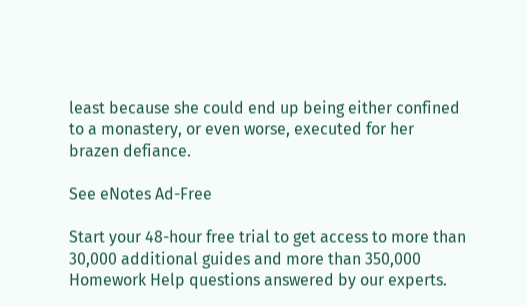least because she could end up being either confined to a monastery, or even worse, executed for her brazen defiance.

See eNotes Ad-Free

Start your 48-hour free trial to get access to more than 30,000 additional guides and more than 350,000 Homework Help questions answered by our experts.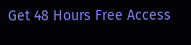Get 48 Hours Free Access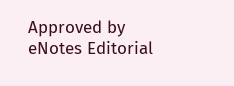Approved by eNotes Editorial